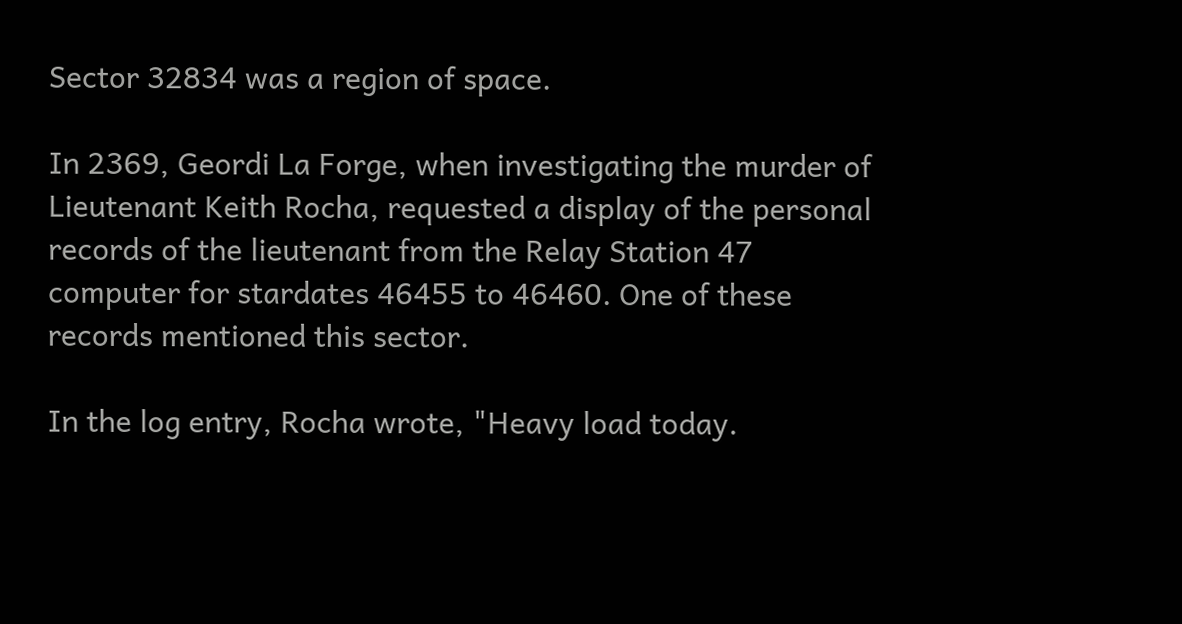Sector 32834 was a region of space.

In 2369, Geordi La Forge, when investigating the murder of Lieutenant Keith Rocha, requested a display of the personal records of the lieutenant from the Relay Station 47 computer for stardates 46455 to 46460. One of these records mentioned this sector.

In the log entry, Rocha wrote, "Heavy load today.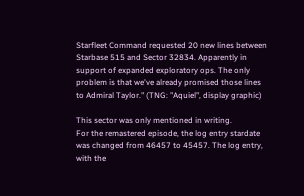Starfleet Command requested 20 new lines between Starbase 515 and Sector 32834. Apparently in support of expanded exploratory ops. The only problem is that we've already promised those lines to Admiral Taylor." (TNG: "Aquiel", display graphic)

This sector was only mentioned in writing.
For the remastered episode, the log entry stardate was changed from 46457 to 45457. The log entry, with the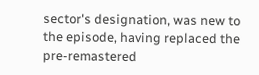sector's designation, was new to the episode, having replaced the pre-remastered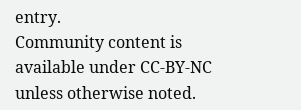entry.
Community content is available under CC-BY-NC unless otherwise noted.